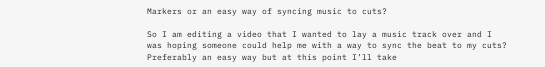Markers or an easy way of syncing music to cuts?

So I am editing a video that I wanted to lay a music track over and I was hoping someone could help me with a way to sync the beat to my cuts? Preferably an easy way but at this point I’ll take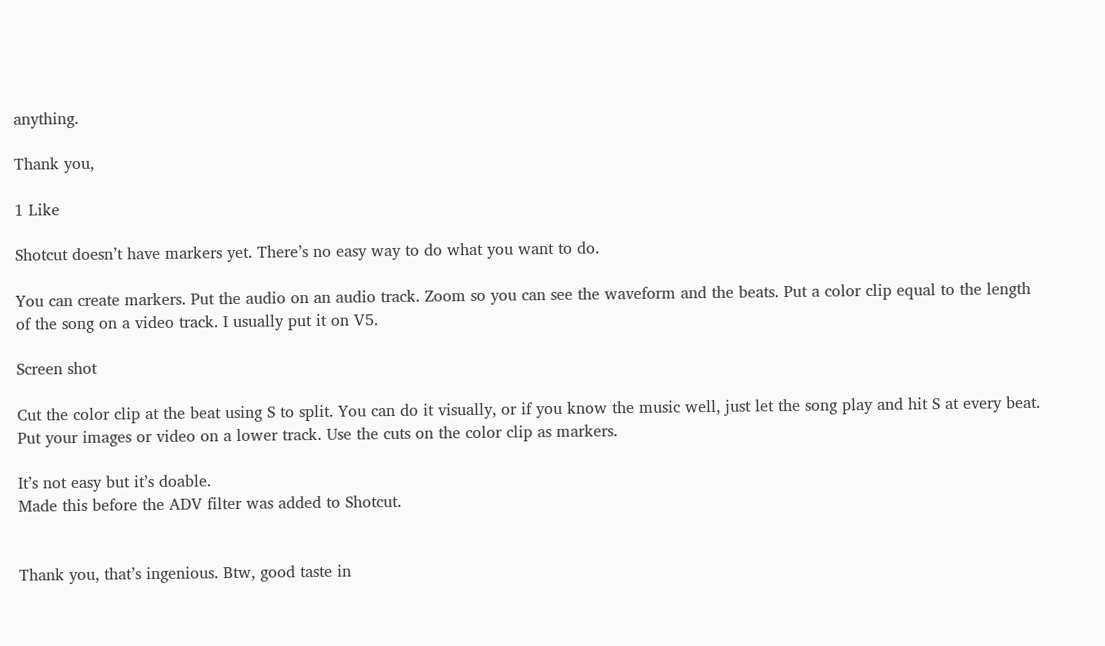anything.

Thank you,

1 Like

Shotcut doesn’t have markers yet. There’s no easy way to do what you want to do.

You can create markers. Put the audio on an audio track. Zoom so you can see the waveform and the beats. Put a color clip equal to the length of the song on a video track. I usually put it on V5.

Screen shot

Cut the color clip at the beat using S to split. You can do it visually, or if you know the music well, just let the song play and hit S at every beat. Put your images or video on a lower track. Use the cuts on the color clip as markers.

It’s not easy but it’s doable.
Made this before the ADV filter was added to Shotcut.


Thank you, that’s ingenious. Btw, good taste in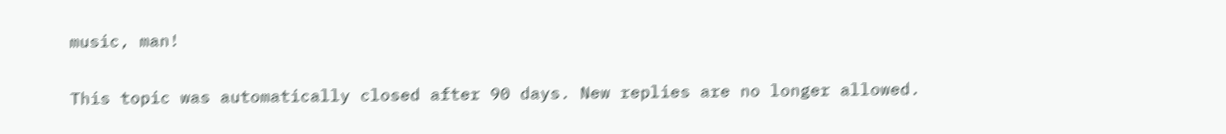music, man!

This topic was automatically closed after 90 days. New replies are no longer allowed.